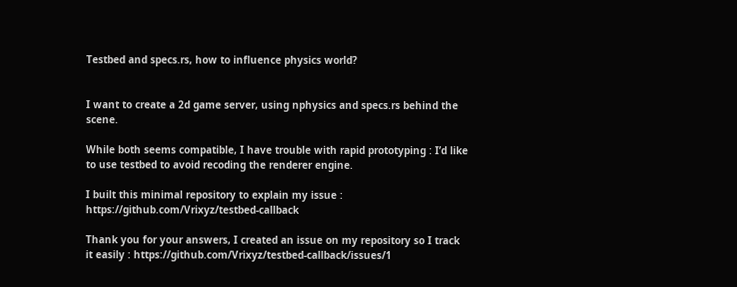Testbed and specs.rs, how to influence physics world?


I want to create a 2d game server, using nphysics and specs.rs behind the scene.

While both seems compatible, I have trouble with rapid prototyping : I’d like to use testbed to avoid recoding the renderer engine.

I built this minimal repository to explain my issue : https://github.com/Vrixyz/testbed-callback

Thank you for your answers, I created an issue on my repository so I track it easily : https://github.com/Vrixyz/testbed-callback/issues/1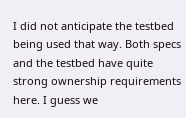I did not anticipate the testbed being used that way. Both specs and the testbed have quite strong ownership requirements here. I guess we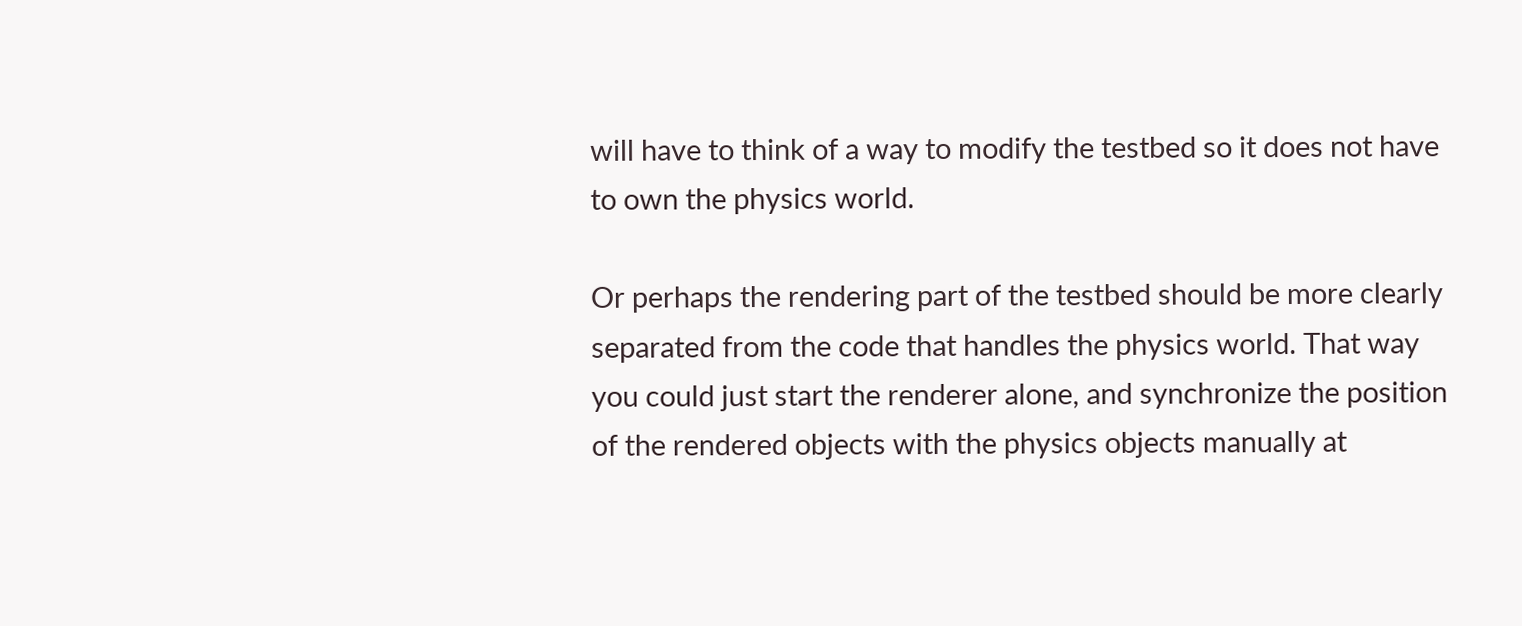will have to think of a way to modify the testbed so it does not have to own the physics world.

Or perhaps the rendering part of the testbed should be more clearly separated from the code that handles the physics world. That way you could just start the renderer alone, and synchronize the position of the rendered objects with the physics objects manually at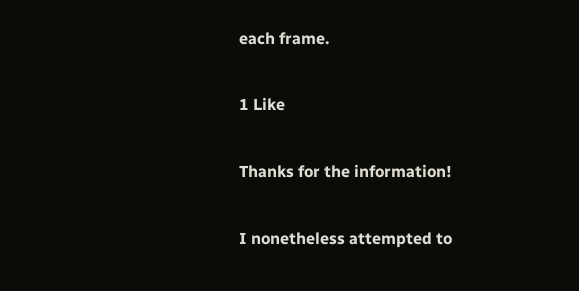each frame.

1 Like

Thanks for the information!

I nonetheless attempted to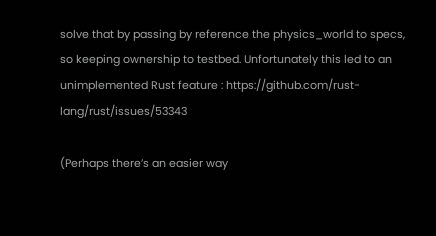solve that by passing by reference the physics_world to specs, so keeping ownership to testbed. Unfortunately this led to an unimplemented Rust feature : https://github.com/rust-lang/rust/issues/53343

(Perhaps there’s an easier way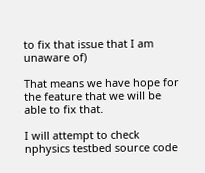to fix that issue that I am unaware of)

That means we have hope for the feature that we will be able to fix that.

I will attempt to check nphysics testbed source code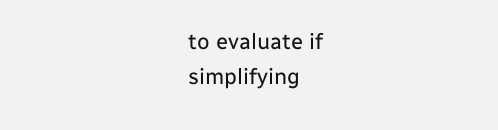to evaluate if simplifying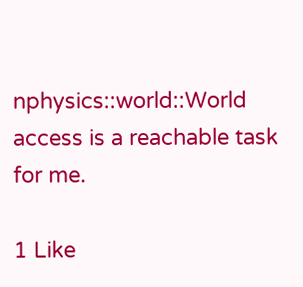nphysics::world::World access is a reachable task for me.

1 Like